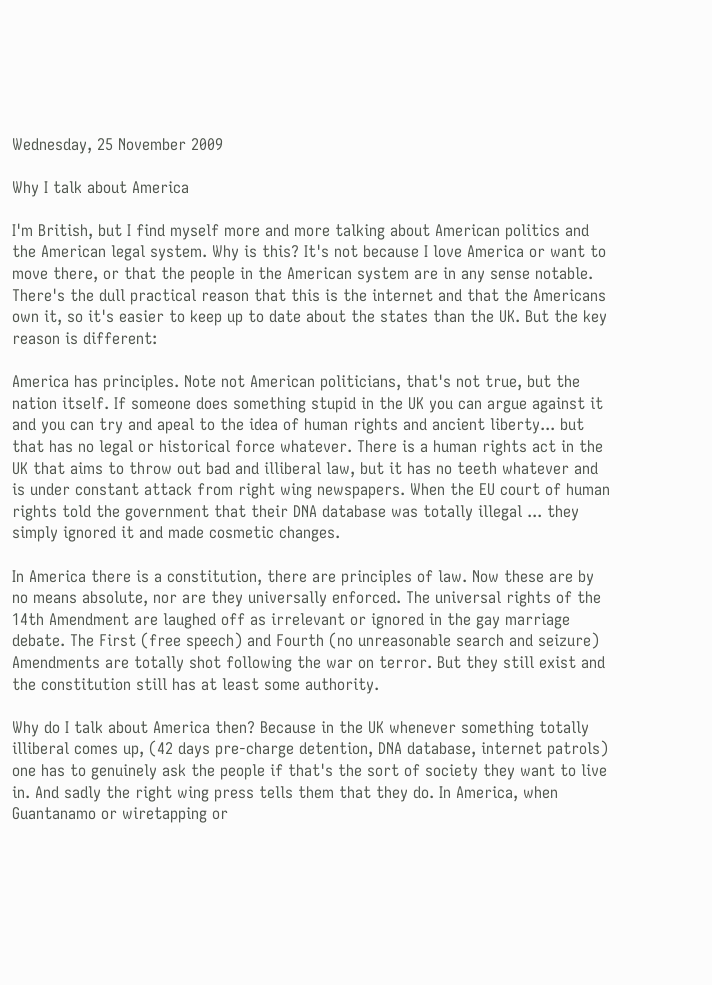Wednesday, 25 November 2009

Why I talk about America

I'm British, but I find myself more and more talking about American politics and the American legal system. Why is this? It's not because I love America or want to move there, or that the people in the American system are in any sense notable. There's the dull practical reason that this is the internet and that the Americans own it, so it's easier to keep up to date about the states than the UK. But the key reason is different:

America has principles. Note not American politicians, that's not true, but the nation itself. If someone does something stupid in the UK you can argue against it and you can try and apeal to the idea of human rights and ancient liberty... but that has no legal or historical force whatever. There is a human rights act in the UK that aims to throw out bad and illiberal law, but it has no teeth whatever and is under constant attack from right wing newspapers. When the EU court of human rights told the government that their DNA database was totally illegal ... they simply ignored it and made cosmetic changes.

In America there is a constitution, there are principles of law. Now these are by no means absolute, nor are they universally enforced. The universal rights of the 14th Amendment are laughed off as irrelevant or ignored in the gay marriage debate. The First (free speech) and Fourth (no unreasonable search and seizure) Amendments are totally shot following the war on terror. But they still exist and the constitution still has at least some authority.

Why do I talk about America then? Because in the UK whenever something totally illiberal comes up, (42 days pre-charge detention, DNA database, internet patrols) one has to genuinely ask the people if that's the sort of society they want to live in. And sadly the right wing press tells them that they do. In America, when Guantanamo or wiretapping or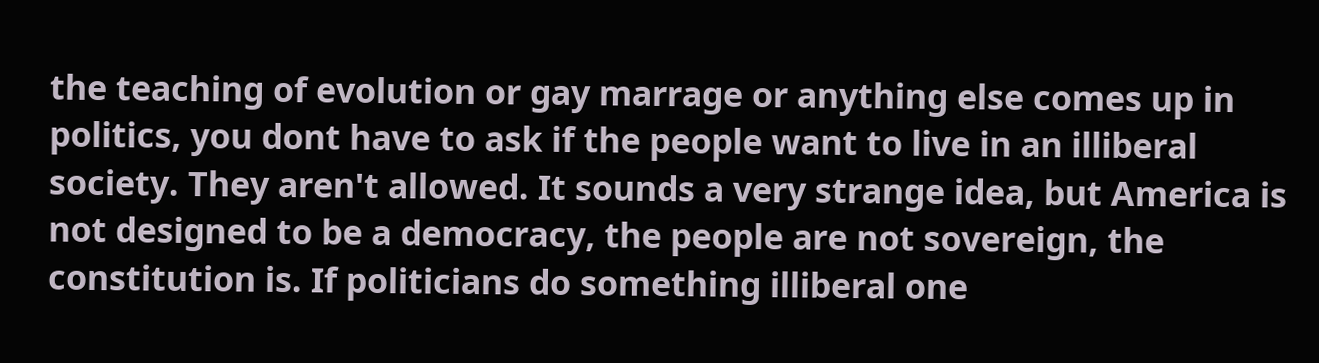the teaching of evolution or gay marrage or anything else comes up in politics, you dont have to ask if the people want to live in an illiberal society. They aren't allowed. It sounds a very strange idea, but America is not designed to be a democracy, the people are not sovereign, the constitution is. If politicians do something illiberal one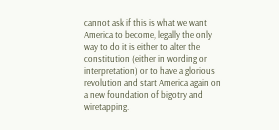cannot ask if this is what we want America to become, legally the only way to do it is either to alter the constitution (either in wording or interpretation) or to have a glorious revolution and start America again on a new foundation of bigotry and wiretapping.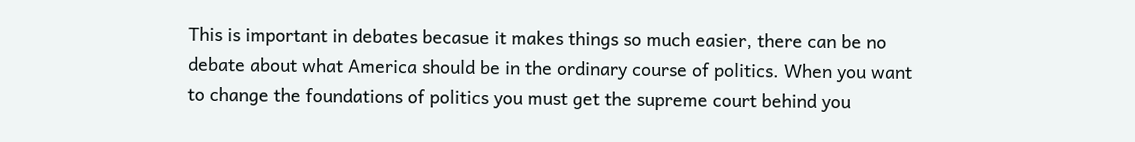This is important in debates becasue it makes things so much easier, there can be no debate about what America should be in the ordinary course of politics. When you want to change the foundations of politics you must get the supreme court behind you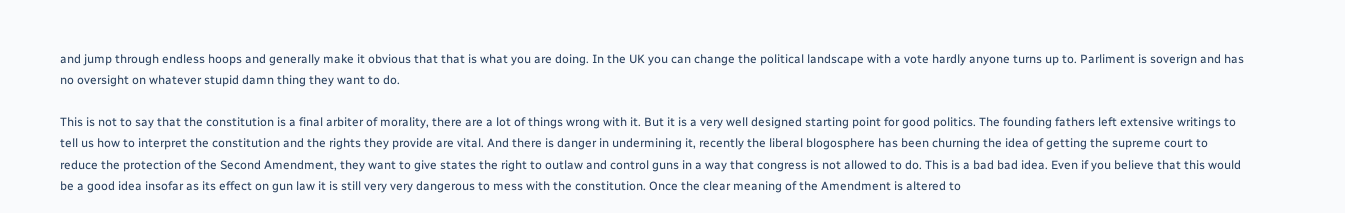and jump through endless hoops and generally make it obvious that that is what you are doing. In the UK you can change the political landscape with a vote hardly anyone turns up to. Parliment is soverign and has no oversight on whatever stupid damn thing they want to do.

This is not to say that the constitution is a final arbiter of morality, there are a lot of things wrong with it. But it is a very well designed starting point for good politics. The founding fathers left extensive writings to tell us how to interpret the constitution and the rights they provide are vital. And there is danger in undermining it, recently the liberal blogosphere has been churning the idea of getting the supreme court to reduce the protection of the Second Amendment, they want to give states the right to outlaw and control guns in a way that congress is not allowed to do. This is a bad bad idea. Even if you believe that this would be a good idea insofar as its effect on gun law it is still very very dangerous to mess with the constitution. Once the clear meaning of the Amendment is altered to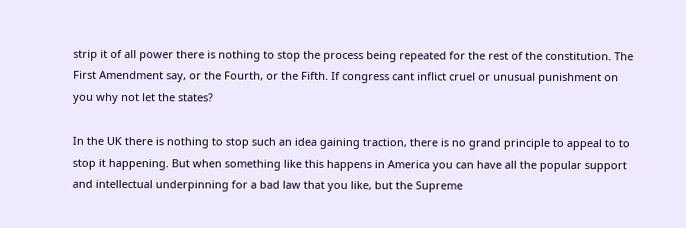strip it of all power there is nothing to stop the process being repeated for the rest of the constitution. The First Amendment say, or the Fourth, or the Fifth. If congress cant inflict cruel or unusual punishment on you why not let the states?

In the UK there is nothing to stop such an idea gaining traction, there is no grand principle to appeal to to stop it happening. But when something like this happens in America you can have all the popular support and intellectual underpinning for a bad law that you like, but the Supreme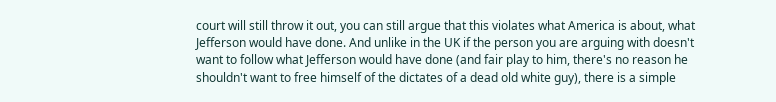court will still throw it out, you can still argue that this violates what America is about, what Jefferson would have done. And unlike in the UK if the person you are arguing with doesn't want to follow what Jefferson would have done (and fair play to him, there's no reason he shouldn't want to free himself of the dictates of a dead old white guy), there is a simple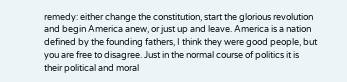remedy: either change the constitution, start the glorious revolution and begin America anew, or just up and leave. America is a nation defined by the founding fathers, I think they were good people, but you are free to disagree. Just in the normal course of politics it is their political and moral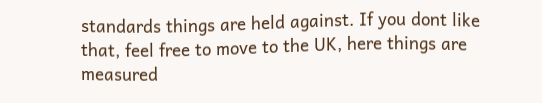standards things are held against. If you dont like that, feel free to move to the UK, here things are measured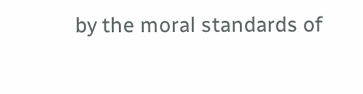by the moral standards of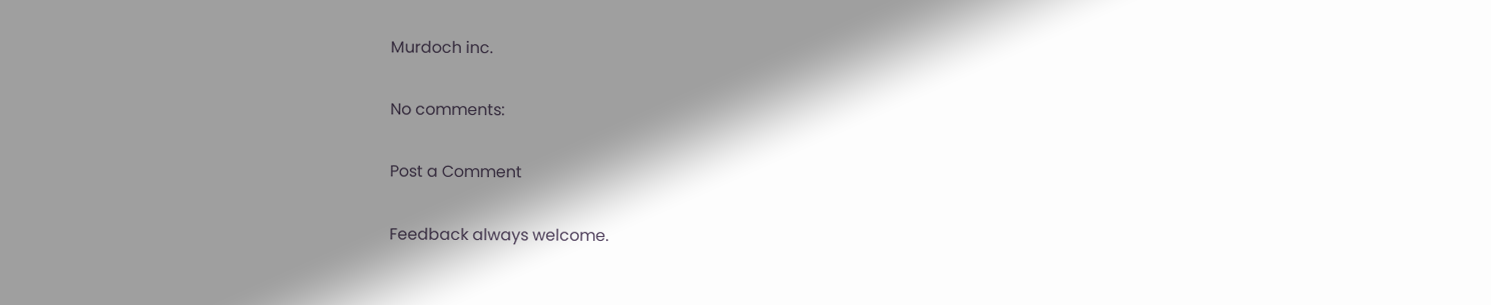Murdoch inc.

No comments:

Post a Comment

Feedback always welcome.